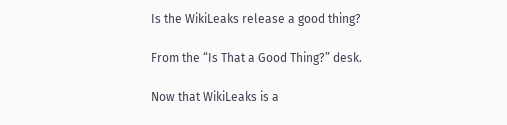Is the WikiLeaks release a good thing?

From the “Is That a Good Thing?” desk.

Now that WikiLeaks is a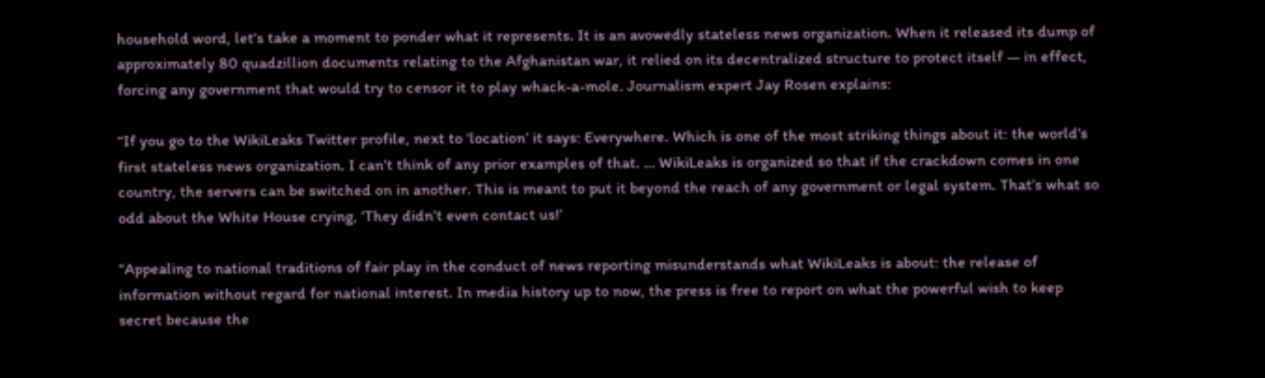household word, let’s take a moment to ponder what it represents. It is an avowedly stateless news organization. When it released its dump of approximately 80 quadzillion documents relating to the Afghanistan war, it relied on its decentralized structure to protect itself — in effect, forcing any government that would try to censor it to play whack-a-mole. Journalism expert Jay Rosen explains:

“If you go to the WikiLeaks Twitter profile, next to ‘location’ it says: Everywhere. Which is one of the most striking things about it: the world’s first stateless news organization. I can’t think of any prior examples of that. … WikiLeaks is organized so that if the crackdown comes in one country, the servers can be switched on in another. This is meant to put it beyond the reach of any government or legal system. That’s what so odd about the White House crying, ‘They didn’t even contact us!’

“Appealing to national traditions of fair play in the conduct of news reporting misunderstands what WikiLeaks is about: the release of information without regard for national interest. In media history up to now, the press is free to report on what the powerful wish to keep secret because the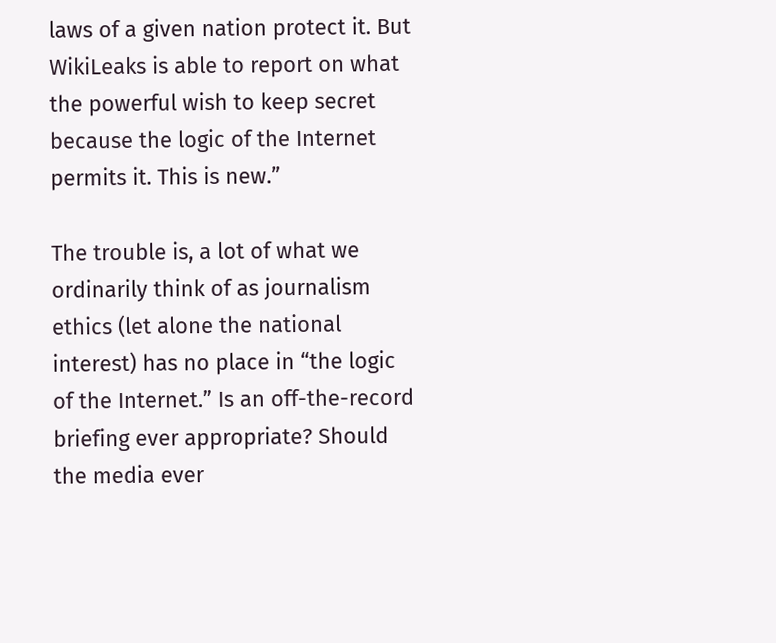laws of a given nation protect it. But WikiLeaks is able to report on what the powerful wish to keep secret because the logic of the Internet permits it. This is new.”

The trouble is, a lot of what we ordinarily think of as journalism ethics (let alone the national interest) has no place in “the logic of the Internet.” Is an off-the-record briefing ever appropriate? Should the media ever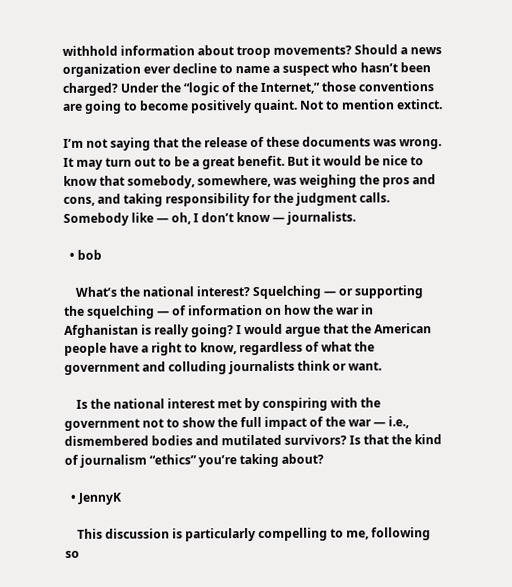withhold information about troop movements? Should a news organization ever decline to name a suspect who hasn’t been charged? Under the “logic of the Internet,” those conventions are going to become positively quaint. Not to mention extinct.

I’m not saying that the release of these documents was wrong. It may turn out to be a great benefit. But it would be nice to know that somebody, somewhere, was weighing the pros and cons, and taking responsibility for the judgment calls. Somebody like — oh, I don’t know — journalists.

  • bob

    What’s the national interest? Squelching — or supporting the squelching — of information on how the war in Afghanistan is really going? I would argue that the American people have a right to know, regardless of what the government and colluding journalists think or want.

    Is the national interest met by conspiring with the government not to show the full impact of the war — i.e., dismembered bodies and mutilated survivors? Is that the kind of journalism “ethics” you’re taking about?

  • JennyK

    This discussion is particularly compelling to me, following so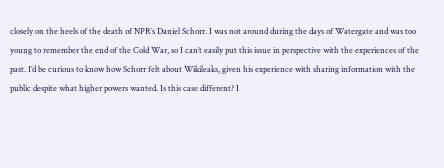closely on the heels of the death of NPR’s Daniel Schorr. I was not around during the days of Watergate and was too young to remember the end of the Cold War, so I can’t easily put this issue in perspective with the experiences of the past. I’d be curious to know how Schorr felt about Wikileaks, given his experience with sharing information with the public despite what higher powers wanted. Is this case different? I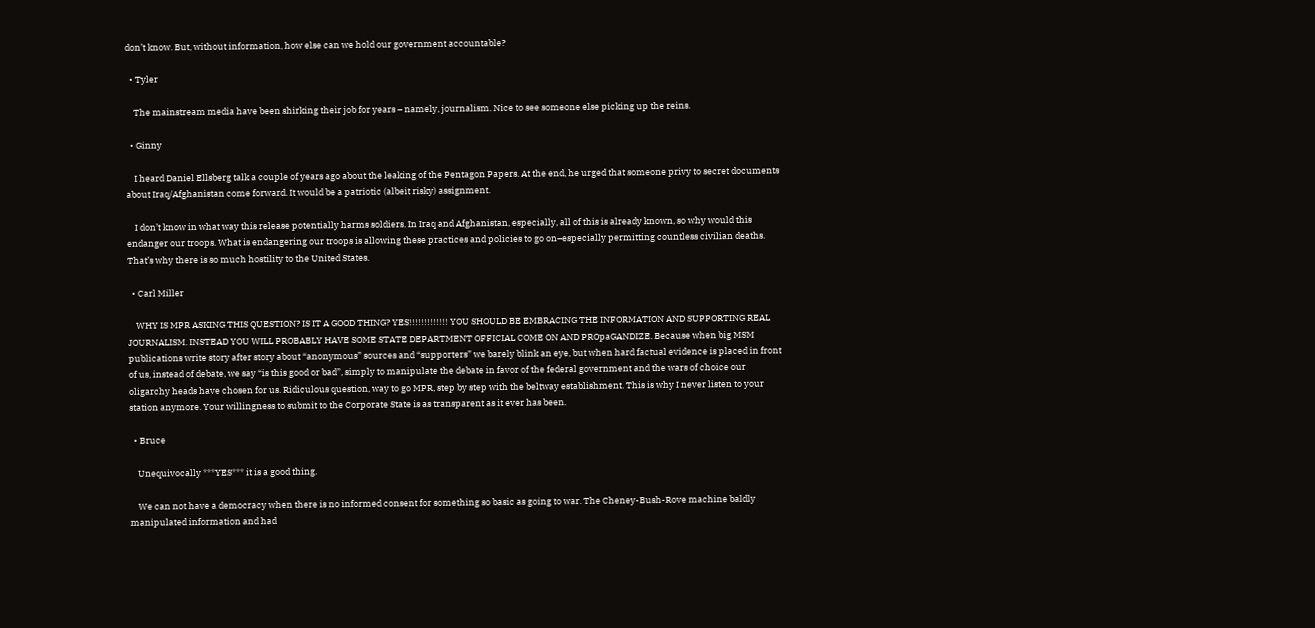don’t know. But, without information, how else can we hold our government accountable?

  • Tyler

    The mainstream media have been shirking their job for years – namely, journalism. Nice to see someone else picking up the reins.

  • Ginny

    I heard Daniel Ellsberg talk a couple of years ago about the leaking of the Pentagon Papers. At the end, he urged that someone privy to secret documents about Iraq/Afghanistan come forward. It would be a patriotic (albeit risky) assignment.

    I don’t know in what way this release potentially harms soldiers. In Iraq and Afghanistan, especially, all of this is already known, so why would this endanger our troops. What is endangering our troops is allowing these practices and policies to go on–especially permitting countless civilian deaths. That’s why there is so much hostility to the United States.

  • Carl Miller

    WHY IS MPR ASKING THIS QUESTION? IS IT A GOOD THING? YES!!!!!!!!!!!!! YOU SHOULD BE EMBRACING THE INFORMATION AND SUPPORTING REAL JOURNALISM. INSTEAD YOU WILL PROBABLY HAVE SOME STATE DEPARTMENT OFFICIAL COME ON AND PROpaGANDIZE. Because when big MSM publications write story after story about “anonymous” sources and “supporters” we barely blink an eye, but when hard factual evidence is placed in front of us, instead of debate, we say “is this good or bad”, simply to manipulate the debate in favor of the federal government and the wars of choice our oligarchy heads have chosen for us. Ridiculous question, way to go MPR, step by step with the beltway establishment. This is why I never listen to your station anymore. Your willingness to submit to the Corporate State is as transparent as it ever has been.

  • Bruce

    Unequivocally ***YES*** it is a good thing.

    We can not have a democracy when there is no informed consent for something so basic as going to war. The Cheney-Bush-Rove machine baldly manipulated information and had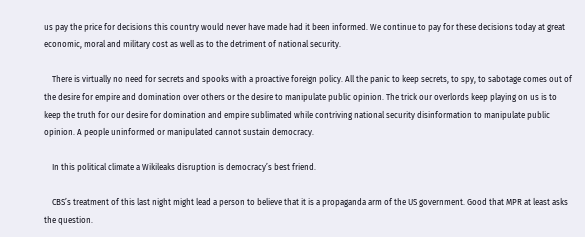us pay the price for decisions this country would never have made had it been informed. We continue to pay for these decisions today at great economic, moral and military cost as well as to the detriment of national security.

    There is virtually no need for secrets and spooks with a proactive foreign policy. All the panic to keep secrets, to spy, to sabotage comes out of the desire for empire and domination over others or the desire to manipulate public opinion. The trick our overlords keep playing on us is to keep the truth for our desire for domination and empire sublimated while contriving national security disinformation to manipulate public opinion. A people uninformed or manipulated cannot sustain democracy.

    In this political climate a Wikileaks disruption is democracy’s best friend.

    CBS’s treatment of this last night might lead a person to believe that it is a propaganda arm of the US government. Good that MPR at least asks the question.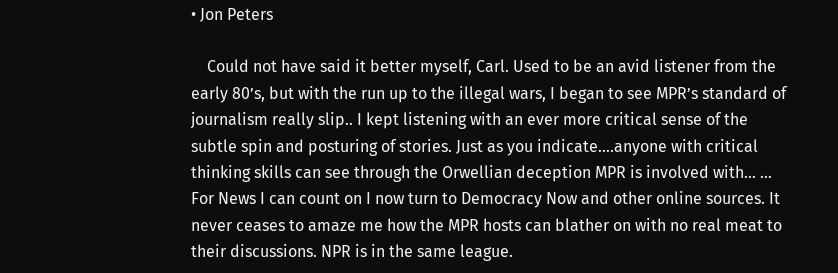• Jon Peters

    Could not have said it better myself, Carl. Used to be an avid listener from the early 80’s, but with the run up to the illegal wars, I began to see MPR’s standard of journalism really slip.. I kept listening with an ever more critical sense of the subtle spin and posturing of stories. Just as you indicate….anyone with critical thinking skills can see through the Orwellian deception MPR is involved with… … For News I can count on I now turn to Democracy Now and other online sources. It never ceases to amaze me how the MPR hosts can blather on with no real meat to their discussions. NPR is in the same league.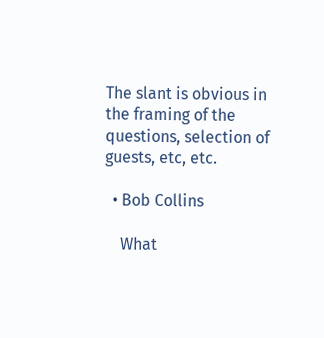The slant is obvious in the framing of the questions, selection of guests, etc, etc.

  • Bob Collins

    What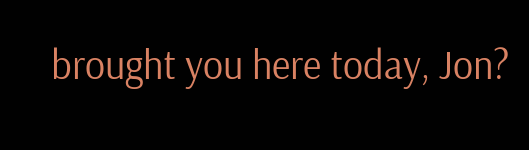brought you here today, Jon?